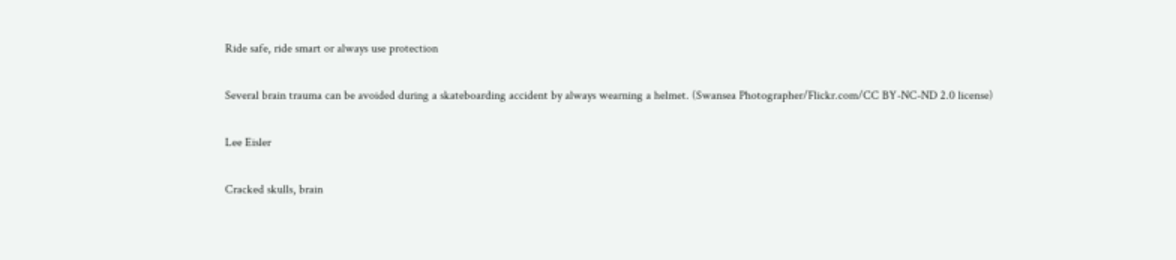Ride safe, ride smart or always use protection

Several brain trauma can be avoided during a skateboarding accident by always wearning a helmet. (Swansea Photographer/Flickr.com/CC BY-NC-ND 2.0 license)

Lee Eisler

Cracked skulls, brain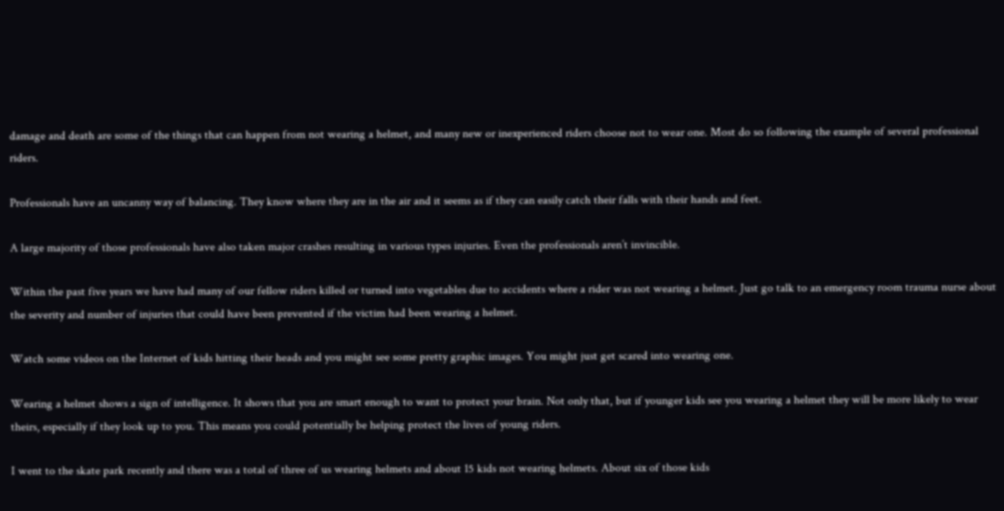damage and death are some of the things that can happen from not wearing a helmet, and many new or inexperienced riders choose not to wear one. Most do so following the example of several professional riders.

Professionals have an uncanny way of balancing. They know where they are in the air and it seems as if they can easily catch their falls with their hands and feet.

A large majority of those professionals have also taken major crashes resulting in various types injuries. Even the professionals aren’t invincible.

Within the past five years we have had many of our fellow riders killed or turned into vegetables due to accidents where a rider was not wearing a helmet. Just go talk to an emergency room trauma nurse about the severity and number of injuries that could have been prevented if the victim had been wearing a helmet.

Watch some videos on the Internet of kids hitting their heads and you might see some pretty graphic images. You might just get scared into wearing one.

Wearing a helmet shows a sign of intelligence. It shows that you are smart enough to want to protect your brain. Not only that, but if younger kids see you wearing a helmet they will be more likely to wear theirs, especially if they look up to you. This means you could potentially be helping protect the lives of young riders.

I went to the skate park recently and there was a total of three of us wearing helmets and about 15 kids not wearing helmets. About six of those kids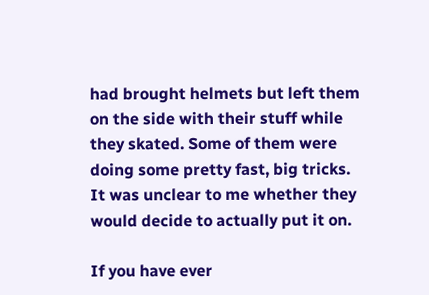had brought helmets but left them on the side with their stuff while they skated. Some of them were doing some pretty fast, big tricks. It was unclear to me whether they would decide to actually put it on.

If you have ever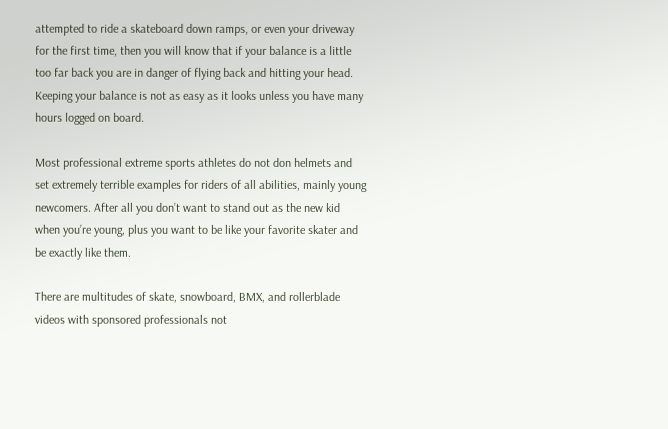attempted to ride a skateboard down ramps, or even your driveway for the first time, then you will know that if your balance is a little too far back you are in danger of flying back and hitting your head. Keeping your balance is not as easy as it looks unless you have many hours logged on board.

Most professional extreme sports athletes do not don helmets and set extremely terrible examples for riders of all abilities, mainly young newcomers. After all you don’t want to stand out as the new kid when you’re young, plus you want to be like your favorite skater and be exactly like them.

There are multitudes of skate, snowboard, BMX, and rollerblade videos with sponsored professionals not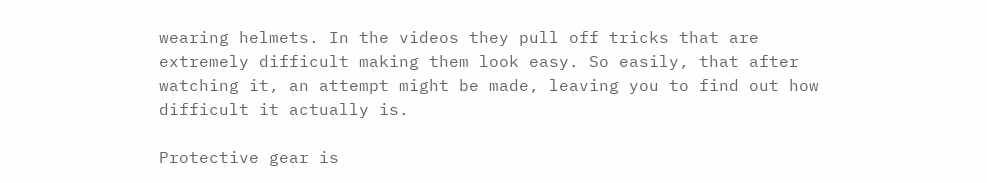wearing helmets. In the videos they pull off tricks that are extremely difficult making them look easy. So easily, that after watching it, an attempt might be made, leaving you to find out how difficult it actually is.

Protective gear is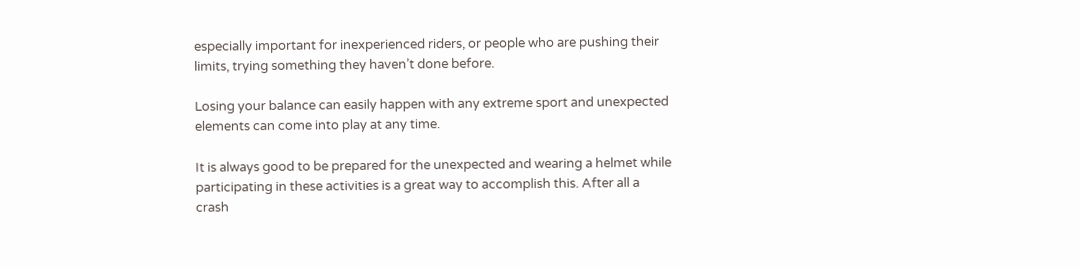especially important for inexperienced riders, or people who are pushing their limits, trying something they haven’t done before.

Losing your balance can easily happen with any extreme sport and unexpected elements can come into play at any time.

It is always good to be prepared for the unexpected and wearing a helmet while participating in these activities is a great way to accomplish this. After all a crash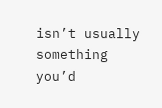isn’t usually something you’d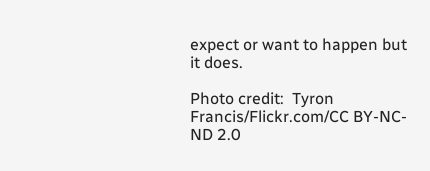expect or want to happen but it does.

Photo credit:  Tyron Francis/Flickr.com/CC BY-NC-ND 2.0